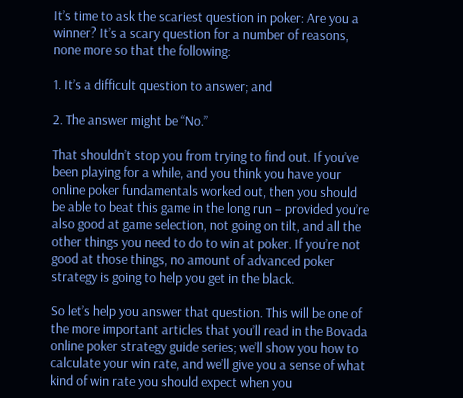It’s time to ask the scariest question in poker: Are you a winner? It’s a scary question for a number of reasons, none more so that the following:

1. It’s a difficult question to answer; and

2. The answer might be “No.”

That shouldn’t stop you from trying to find out. If you’ve been playing for a while, and you think you have your online poker fundamentals worked out, then you should be able to beat this game in the long run – provided you’re also good at game selection, not going on tilt, and all the other things you need to do to win at poker. If you’re not good at those things, no amount of advanced poker strategy is going to help you get in the black.

So let’s help you answer that question. This will be one of the more important articles that you’ll read in the Bovada online poker strategy guide series; we’ll show you how to calculate your win rate, and we’ll give you a sense of what kind of win rate you should expect when you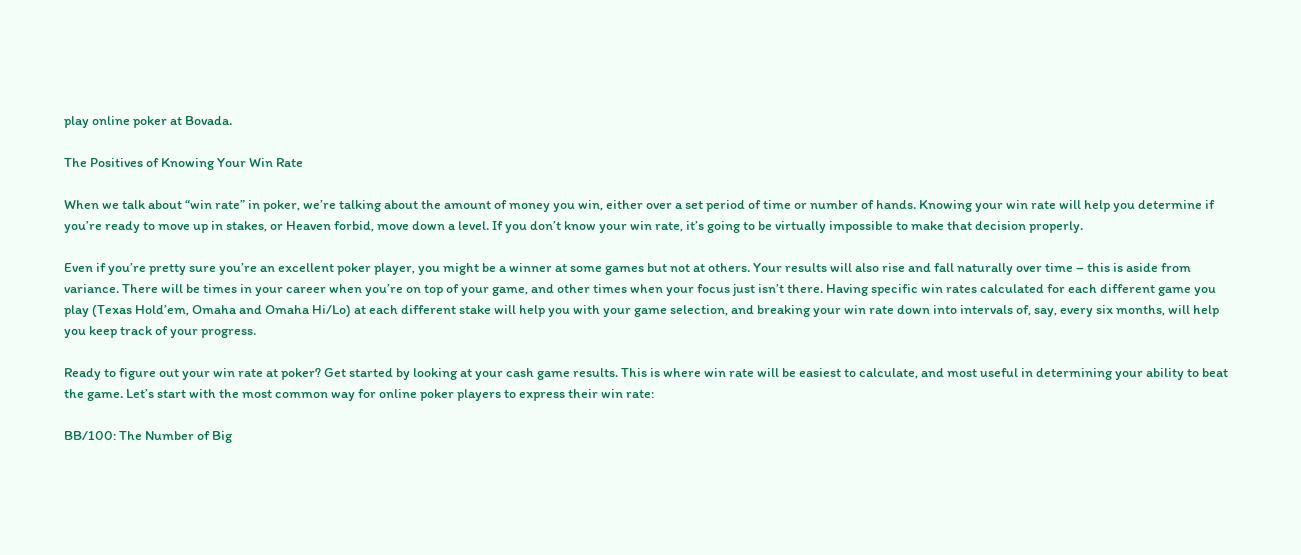play online poker at Bovada.

The Positives of Knowing Your Win Rate

When we talk about “win rate” in poker, we’re talking about the amount of money you win, either over a set period of time or number of hands. Knowing your win rate will help you determine if you’re ready to move up in stakes, or Heaven forbid, move down a level. If you don’t know your win rate, it’s going to be virtually impossible to make that decision properly.

Even if you’re pretty sure you’re an excellent poker player, you might be a winner at some games but not at others. Your results will also rise and fall naturally over time – this is aside from variance. There will be times in your career when you’re on top of your game, and other times when your focus just isn’t there. Having specific win rates calculated for each different game you play (Texas Hold’em, Omaha and Omaha Hi/Lo) at each different stake will help you with your game selection, and breaking your win rate down into intervals of, say, every six months, will help you keep track of your progress.

Ready to figure out your win rate at poker? Get started by looking at your cash game results. This is where win rate will be easiest to calculate, and most useful in determining your ability to beat the game. Let’s start with the most common way for online poker players to express their win rate:

BB/100: The Number of Big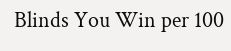Blinds You Win per 100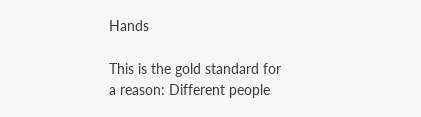Hands

This is the gold standard for a reason: Different people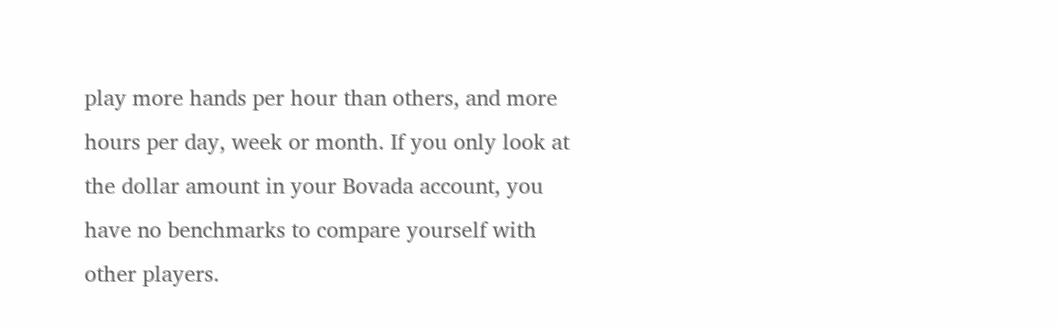play more hands per hour than others, and more hours per day, week or month. If you only look at the dollar amount in your Bovada account, you have no benchmarks to compare yourself with other players.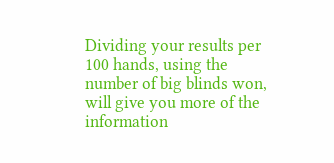Dividing your results per 100 hands, using the number of big blinds won, will give you more of the information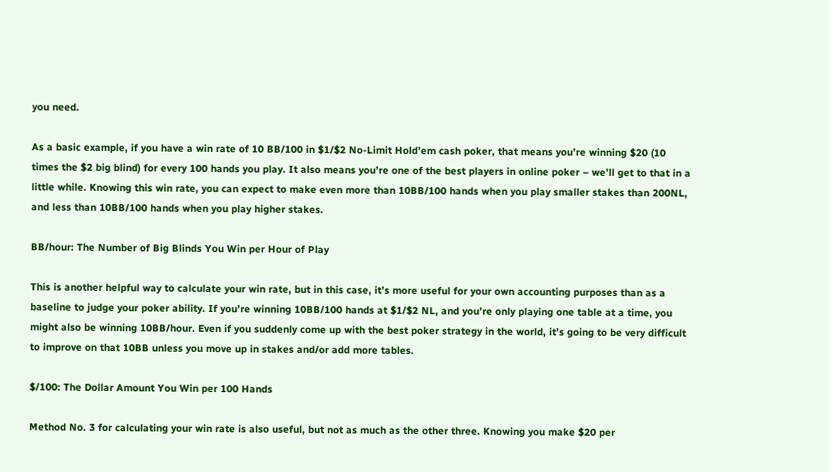you need.

As a basic example, if you have a win rate of 10 BB/100 in $1/$2 No-Limit Hold’em cash poker, that means you’re winning $20 (10 times the $2 big blind) for every 100 hands you play. It also means you’re one of the best players in online poker – we’ll get to that in a little while. Knowing this win rate, you can expect to make even more than 10BB/100 hands when you play smaller stakes than 200NL, and less than 10BB/100 hands when you play higher stakes.

BB/hour: The Number of Big Blinds You Win per Hour of Play

This is another helpful way to calculate your win rate, but in this case, it’s more useful for your own accounting purposes than as a baseline to judge your poker ability. If you’re winning 10BB/100 hands at $1/$2 NL, and you’re only playing one table at a time, you might also be winning 10BB/hour. Even if you suddenly come up with the best poker strategy in the world, it’s going to be very difficult to improve on that 10BB unless you move up in stakes and/or add more tables.

$/100: The Dollar Amount You Win per 100 Hands

Method No. 3 for calculating your win rate is also useful, but not as much as the other three. Knowing you make $20 per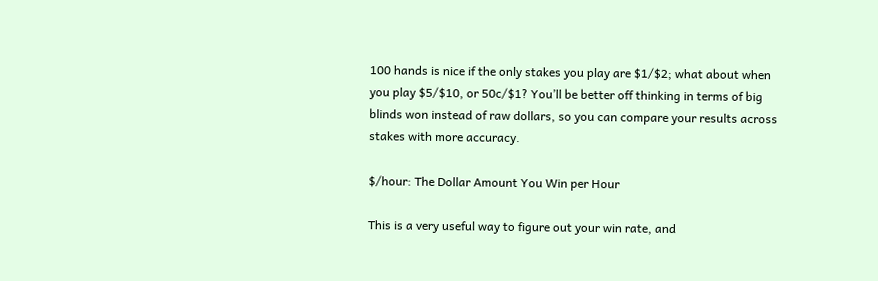100 hands is nice if the only stakes you play are $1/$2; what about when you play $5/$10, or 50c/$1? You’ll be better off thinking in terms of big blinds won instead of raw dollars, so you can compare your results across stakes with more accuracy.

$/hour: The Dollar Amount You Win per Hour

This is a very useful way to figure out your win rate, and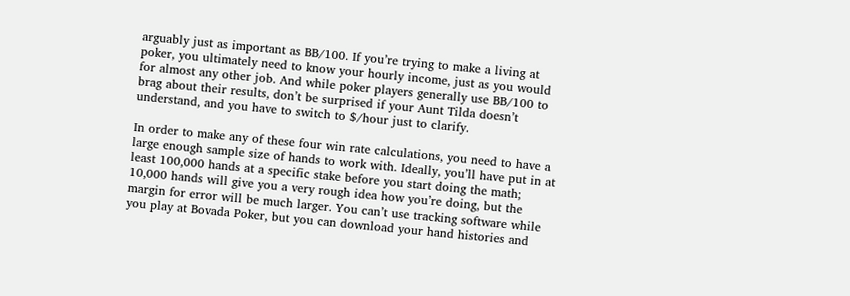arguably just as important as BB/100. If you’re trying to make a living at poker, you ultimately need to know your hourly income, just as you would for almost any other job. And while poker players generally use BB/100 to brag about their results, don’t be surprised if your Aunt Tilda doesn’t understand, and you have to switch to $/hour just to clarify.

In order to make any of these four win rate calculations, you need to have a large enough sample size of hands to work with. Ideally, you’ll have put in at least 100,000 hands at a specific stake before you start doing the math; 10,000 hands will give you a very rough idea how you’re doing, but the margin for error will be much larger. You can’t use tracking software while you play at Bovada Poker, but you can download your hand histories and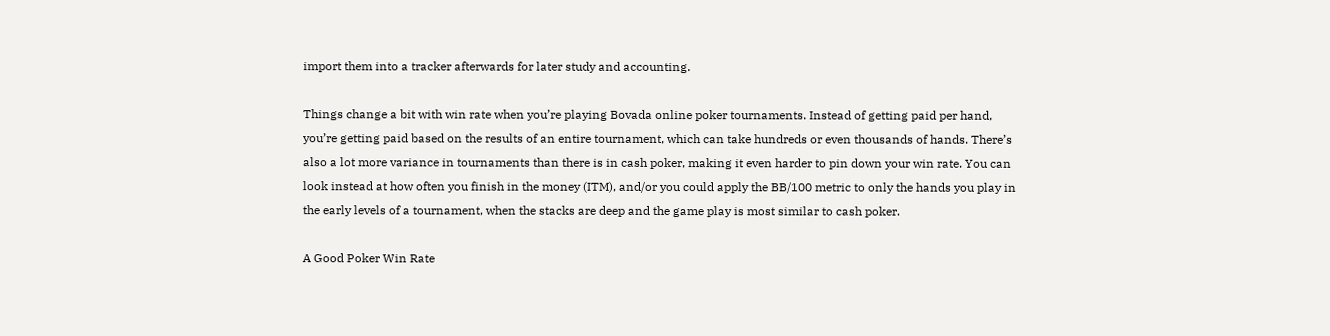import them into a tracker afterwards for later study and accounting.

Things change a bit with win rate when you’re playing Bovada online poker tournaments. Instead of getting paid per hand, you’re getting paid based on the results of an entire tournament, which can take hundreds or even thousands of hands. There’s also a lot more variance in tournaments than there is in cash poker, making it even harder to pin down your win rate. You can look instead at how often you finish in the money (ITM), and/or you could apply the BB/100 metric to only the hands you play in the early levels of a tournament, when the stacks are deep and the game play is most similar to cash poker.

A Good Poker Win Rate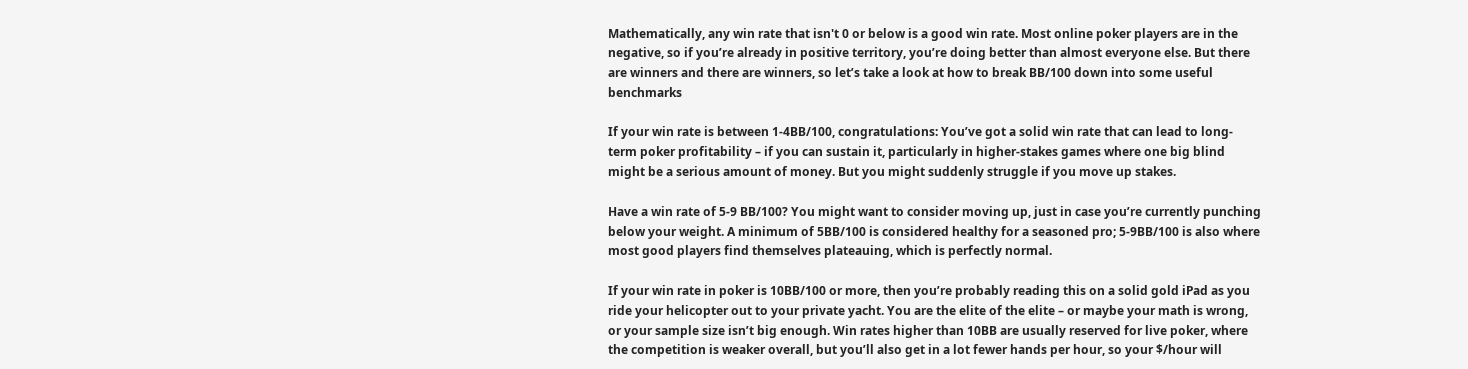Mathematically, any win rate that isn't 0 or below is a good win rate. Most online poker players are in the negative, so if you’re already in positive territory, you’re doing better than almost everyone else. But there are winners and there are winners, so let’s take a look at how to break BB/100 down into some useful benchmarks

If your win rate is between 1-4BB/100, congratulations: You’ve got a solid win rate that can lead to long-term poker profitability – if you can sustain it, particularly in higher-stakes games where one big blind might be a serious amount of money. But you might suddenly struggle if you move up stakes.

Have a win rate of 5-9 BB/100? You might want to consider moving up, just in case you’re currently punching below your weight. A minimum of 5BB/100 is considered healthy for a seasoned pro; 5-9BB/100 is also where most good players find themselves plateauing, which is perfectly normal.

If your win rate in poker is 10BB/100 or more, then you’re probably reading this on a solid gold iPad as you ride your helicopter out to your private yacht. You are the elite of the elite – or maybe your math is wrong, or your sample size isn’t big enough. Win rates higher than 10BB are usually reserved for live poker, where the competition is weaker overall, but you’ll also get in a lot fewer hands per hour, so your $/hour will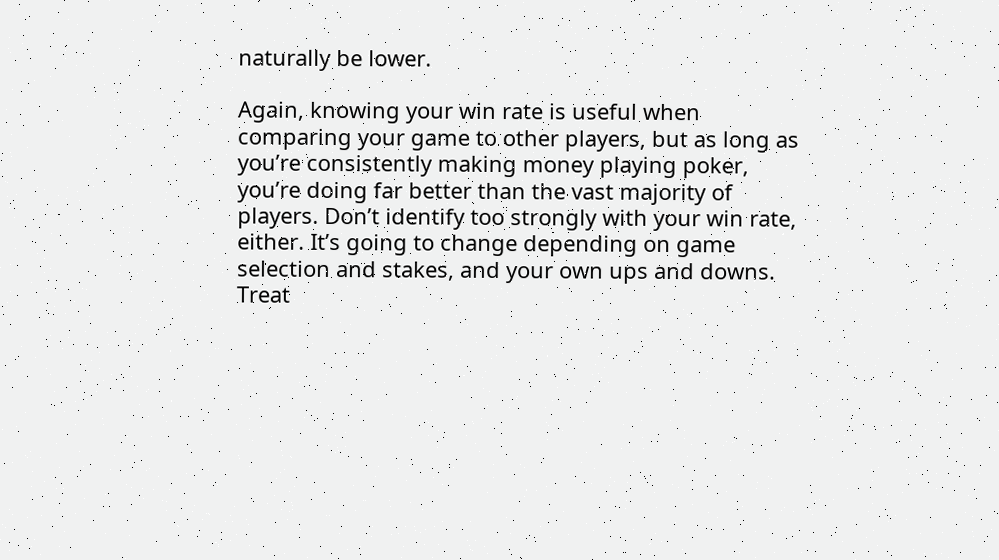naturally be lower.

Again, knowing your win rate is useful when comparing your game to other players, but as long as you’re consistently making money playing poker, you’re doing far better than the vast majority of players. Don’t identify too strongly with your win rate, either. It’s going to change depending on game selection and stakes, and your own ups and downs. Treat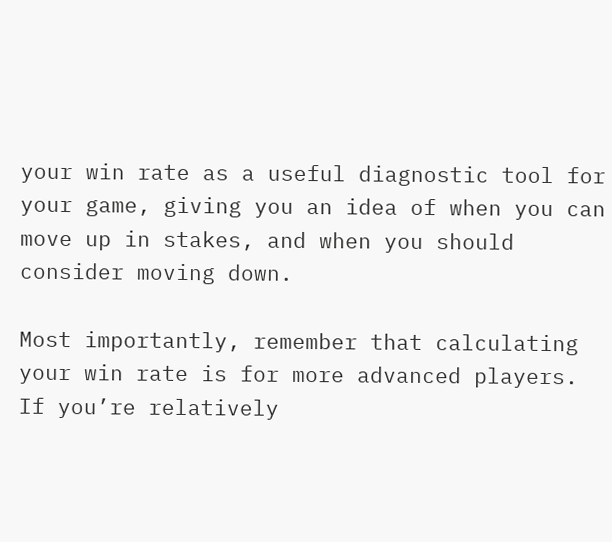your win rate as a useful diagnostic tool for your game, giving you an idea of when you can move up in stakes, and when you should consider moving down.

Most importantly, remember that calculating your win rate is for more advanced players. If you’re relatively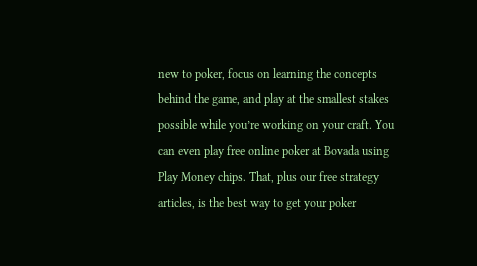new to poker, focus on learning the concepts behind the game, and play at the smallest stakes possible while you’re working on your craft. You can even play free online poker at Bovada using Play Money chips. That, plus our free strategy articles, is the best way to get your poker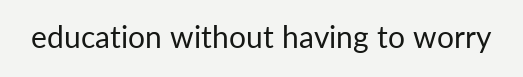education without having to worry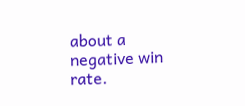about a negative win rate.